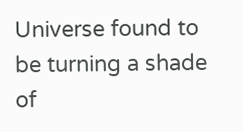Universe found to be turning a shade of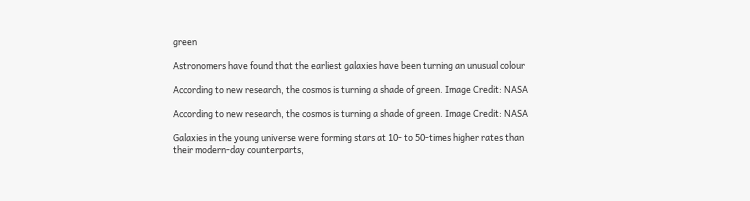green

Astronomers have found that the earliest galaxies have been turning an unusual colour

According to new research, the cosmos is turning a shade of green. Image Credit: NASA

According to new research, the cosmos is turning a shade of green. Image Credit: NASA

Galaxies in the young universe were forming stars at 10- to 50-times higher rates than their modern-day counterparts,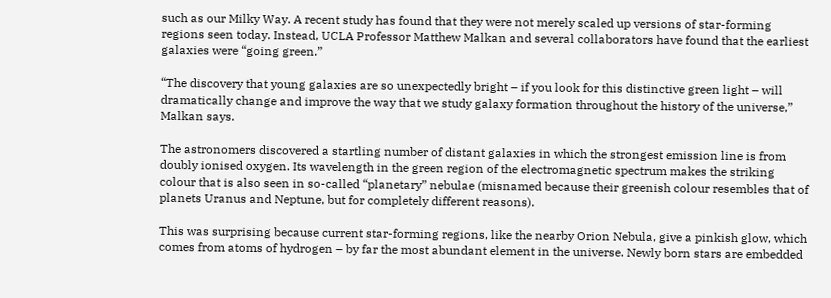such as our Milky Way. A recent study has found that they were not merely scaled up versions of star-forming regions seen today. Instead, UCLA Professor Matthew Malkan and several collaborators have found that the earliest galaxies were “going green.”

“The discovery that young galaxies are so unexpectedly bright – if you look for this distinctive green light – will dramatically change and improve the way that we study galaxy formation throughout the history of the universe,” Malkan says.

The astronomers discovered a startling number of distant galaxies in which the strongest emission line is from doubly ionised oxygen. Its wavelength in the green region of the electromagnetic spectrum makes the striking colour that is also seen in so-called “planetary” nebulae (misnamed because their greenish colour resembles that of planets Uranus and Neptune, but for completely different reasons).

This was surprising because current star-forming regions, like the nearby Orion Nebula, give a pinkish glow, which comes from atoms of hydrogen – by far the most abundant element in the universe. Newly born stars are embedded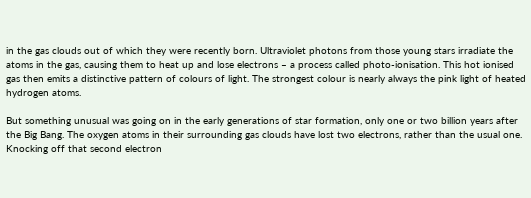in the gas clouds out of which they were recently born. Ultraviolet photons from those young stars irradiate the atoms in the gas, causing them to heat up and lose electrons – a process called photo-ionisation. This hot ionised gas then emits a distinctive pattern of colours of light. The strongest colour is nearly always the pink light of heated hydrogen atoms.

But something unusual was going on in the early generations of star formation, only one or two billion years after the Big Bang. The oxygen atoms in their surrounding gas clouds have lost two electrons, rather than the usual one. Knocking off that second electron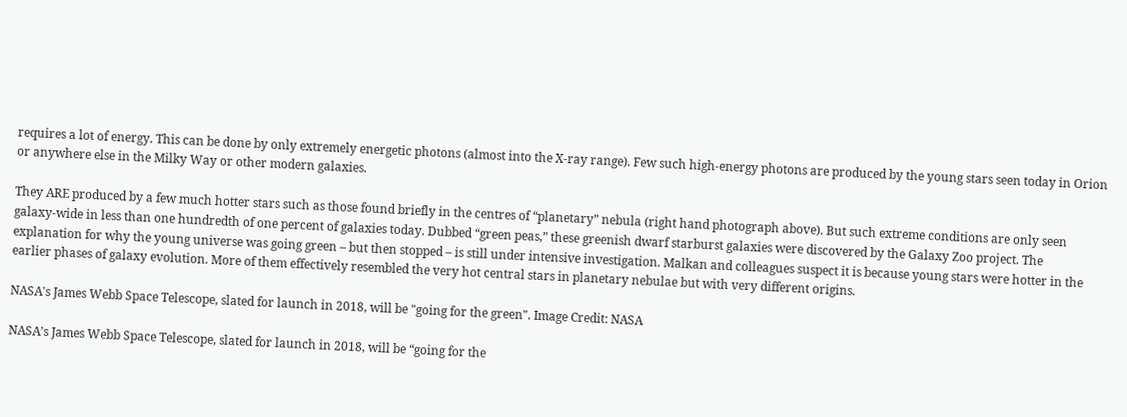requires a lot of energy. This can be done by only extremely energetic photons (almost into the X-ray range). Few such high-energy photons are produced by the young stars seen today in Orion or anywhere else in the Milky Way or other modern galaxies.

They ARE produced by a few much hotter stars such as those found briefly in the centres of “planetary” nebula (right hand photograph above). But such extreme conditions are only seen galaxy-wide in less than one hundredth of one percent of galaxies today. Dubbed “green peas,” these greenish dwarf starburst galaxies were discovered by the Galaxy Zoo project. The explanation for why the young universe was going green – but then stopped – is still under intensive investigation. Malkan and colleagues suspect it is because young stars were hotter in the earlier phases of galaxy evolution. More of them effectively resembled the very hot central stars in planetary nebulae but with very different origins.

NASA's James Webb Space Telescope, slated for launch in 2018, will be "going for the green". Image Credit: NASA

NASA’s James Webb Space Telescope, slated for launch in 2018, will be “going for the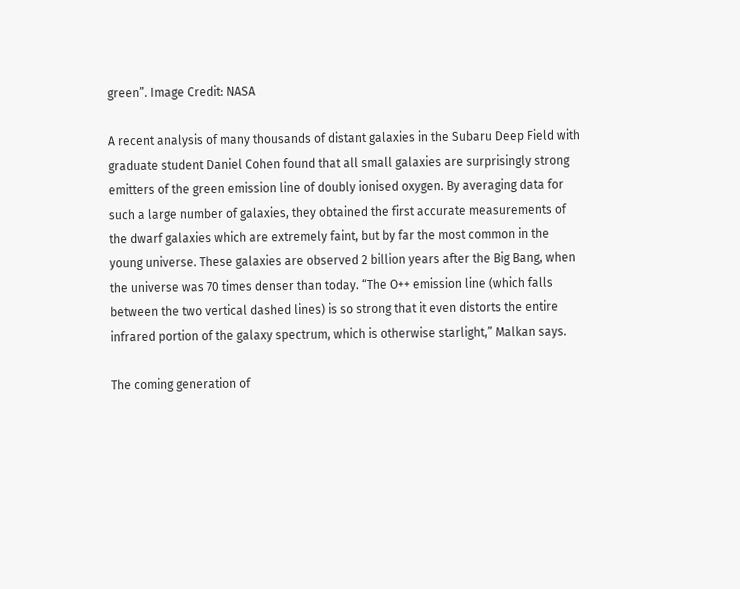green”. Image Credit: NASA

A recent analysis of many thousands of distant galaxies in the Subaru Deep Field with graduate student Daniel Cohen found that all small galaxies are surprisingly strong emitters of the green emission line of doubly ionised oxygen. By averaging data for such a large number of galaxies, they obtained the first accurate measurements of the dwarf galaxies which are extremely faint, but by far the most common in the young universe. These galaxies are observed 2 billion years after the Big Bang, when the universe was 70 times denser than today. “The O++ emission line (which falls between the two vertical dashed lines) is so strong that it even distorts the entire infrared portion of the galaxy spectrum, which is otherwise starlight,” Malkan says.

The coming generation of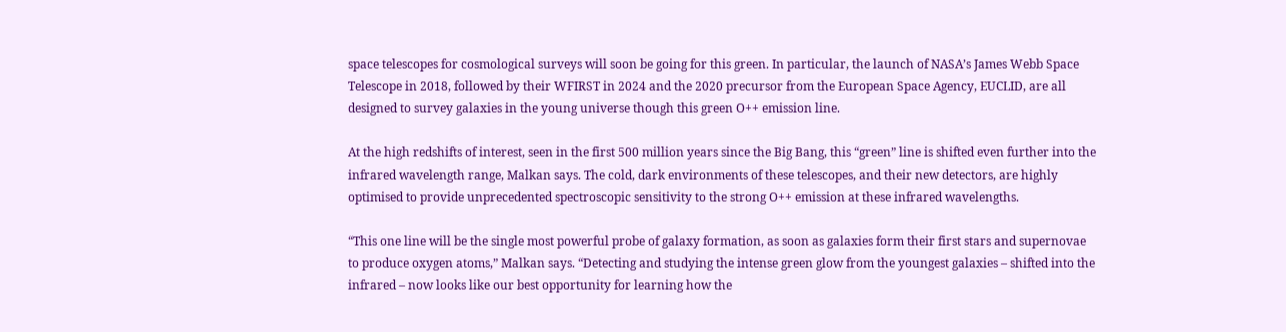space telescopes for cosmological surveys will soon be going for this green. In particular, the launch of NASA’s James Webb Space Telescope in 2018, followed by their WFIRST in 2024 and the 2020 precursor from the European Space Agency, EUCLID, are all designed to survey galaxies in the young universe though this green O++ emission line.

At the high redshifts of interest, seen in the first 500 million years since the Big Bang, this “green” line is shifted even further into the infrared wavelength range, Malkan says. The cold, dark environments of these telescopes, and their new detectors, are highly optimised to provide unprecedented spectroscopic sensitivity to the strong O++ emission at these infrared wavelengths.

“This one line will be the single most powerful probe of galaxy formation, as soon as galaxies form their first stars and supernovae to produce oxygen atoms,” Malkan says. “Detecting and studying the intense green glow from the youngest galaxies – shifted into the infrared – now looks like our best opportunity for learning how the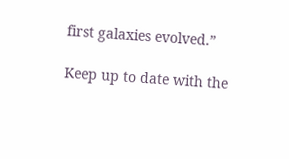first galaxies evolved.”

Keep up to date with the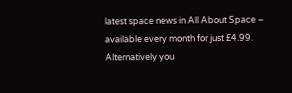latest space news in All About Space – available every month for just £4.99. Alternatively you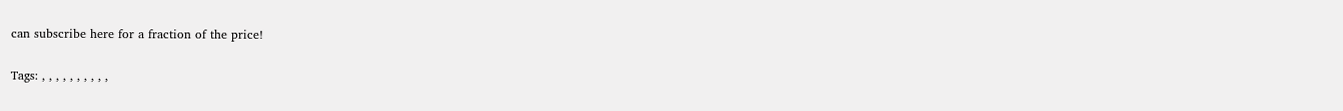can subscribe here for a fraction of the price!

Tags: , , , , , , , , , ,